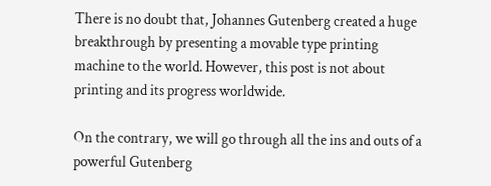There is no doubt that, Johannes Gutenberg created a huge breakthrough by presenting a movable type printing machine to the world. However, this post is not about printing and its progress worldwide.

On the contrary, we will go through all the ins and outs of a powerful Gutenberg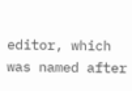editor, which was named after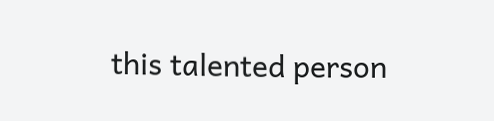this talented person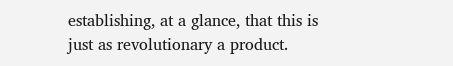establishing, at a glance, that this is just as revolutionary a product.